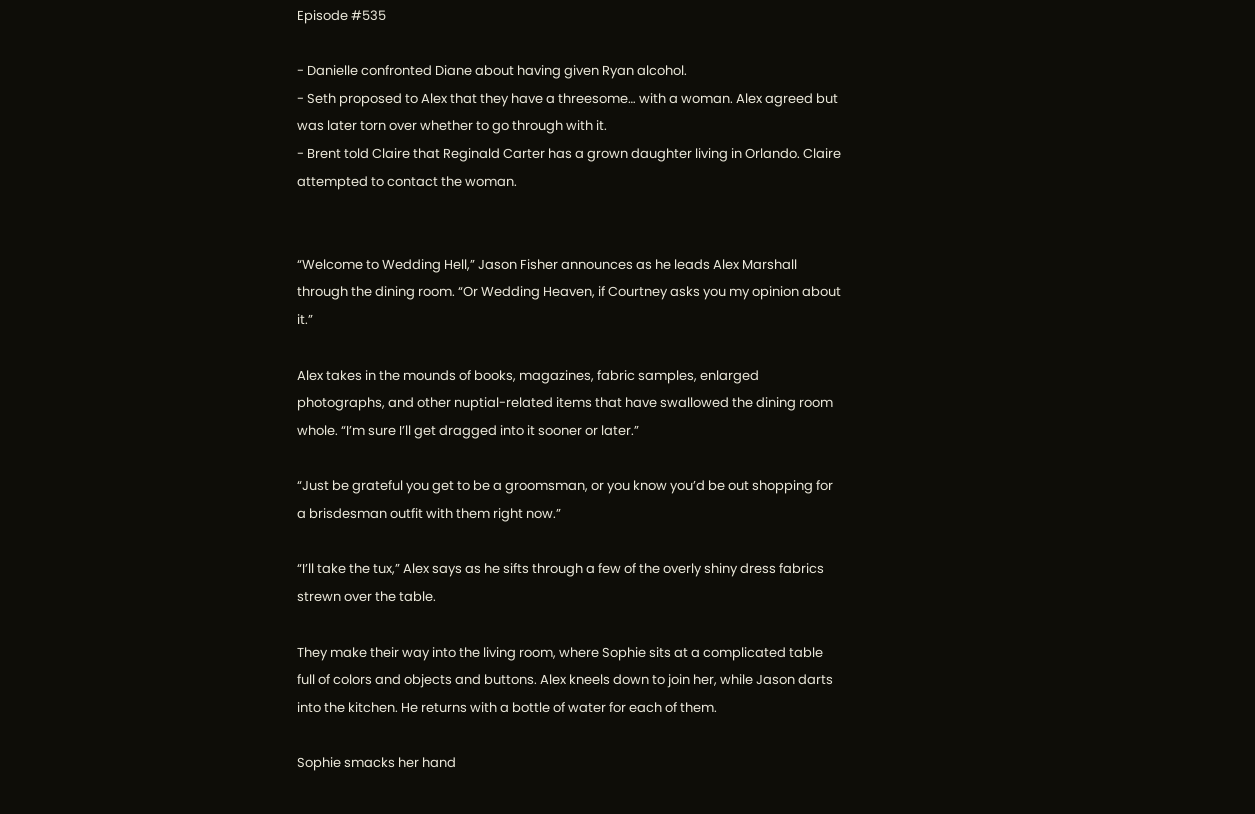Episode #535

- Danielle confronted Diane about having given Ryan alcohol.
- Seth proposed to Alex that they have a threesome… with a woman. Alex agreed but was later torn over whether to go through with it.
- Brent told Claire that Reginald Carter has a grown daughter living in Orlando. Claire attempted to contact the woman.


“Welcome to Wedding Hell,” Jason Fisher announces as he leads Alex Marshall through the dining room. “Or Wedding Heaven, if Courtney asks you my opinion about it.”

Alex takes in the mounds of books, magazines, fabric samples, enlarged photographs, and other nuptial-related items that have swallowed the dining room whole. “I’m sure I’ll get dragged into it sooner or later.”

“Just be grateful you get to be a groomsman, or you know you’d be out shopping for a brisdesman outfit with them right now.”

“I’ll take the tux,” Alex says as he sifts through a few of the overly shiny dress fabrics strewn over the table.

They make their way into the living room, where Sophie sits at a complicated table full of colors and objects and buttons. Alex kneels down to join her, while Jason darts into the kitchen. He returns with a bottle of water for each of them.

Sophie smacks her hand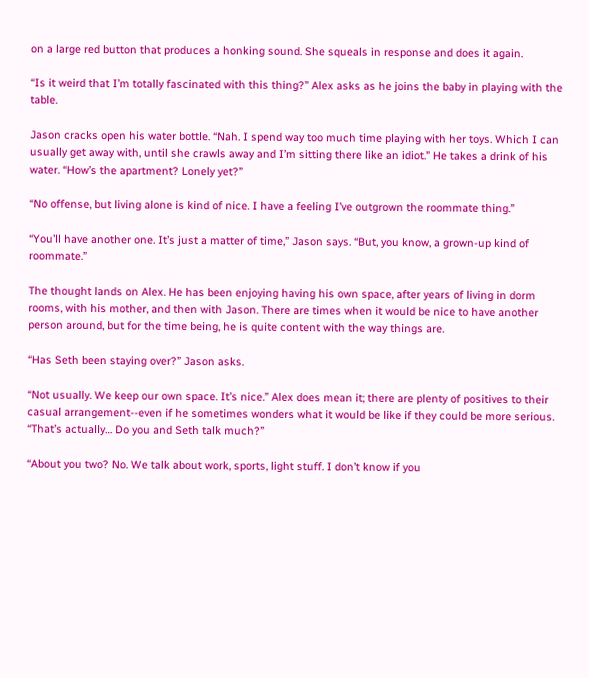on a large red button that produces a honking sound. She squeals in response and does it again.

“Is it weird that I’m totally fascinated with this thing?” Alex asks as he joins the baby in playing with the table.

Jason cracks open his water bottle. “Nah. I spend way too much time playing with her toys. Which I can usually get away with, until she crawls away and I’m sitting there like an idiot.” He takes a drink of his water. “How’s the apartment? Lonely yet?”

“No offense, but living alone is kind of nice. I have a feeling I’ve outgrown the roommate thing.”

“You’ll have another one. It’s just a matter of time,” Jason says. “But, you know, a grown-up kind of roommate.”

The thought lands on Alex. He has been enjoying having his own space, after years of living in dorm rooms, with his mother, and then with Jason. There are times when it would be nice to have another person around, but for the time being, he is quite content with the way things are.

“Has Seth been staying over?” Jason asks.

“Not usually. We keep our own space. It’s nice.” Alex does mean it; there are plenty of positives to their casual arrangement--even if he sometimes wonders what it would be like if they could be more serious. “That’s actually… Do you and Seth talk much?”

“About you two? No. We talk about work, sports, light stuff. I don’t know if you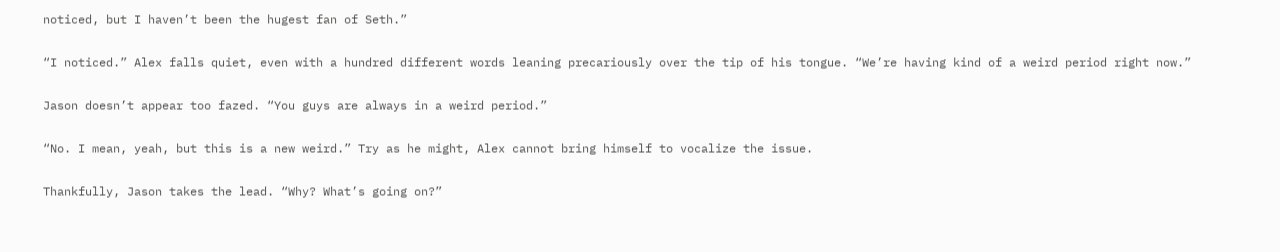noticed, but I haven’t been the hugest fan of Seth.”

“I noticed.” Alex falls quiet, even with a hundred different words leaning precariously over the tip of his tongue. “We’re having kind of a weird period right now.”

Jason doesn’t appear too fazed. “You guys are always in a weird period.”

“No. I mean, yeah, but this is a new weird.” Try as he might, Alex cannot bring himself to vocalize the issue.

Thankfully, Jason takes the lead. “Why? What’s going on?”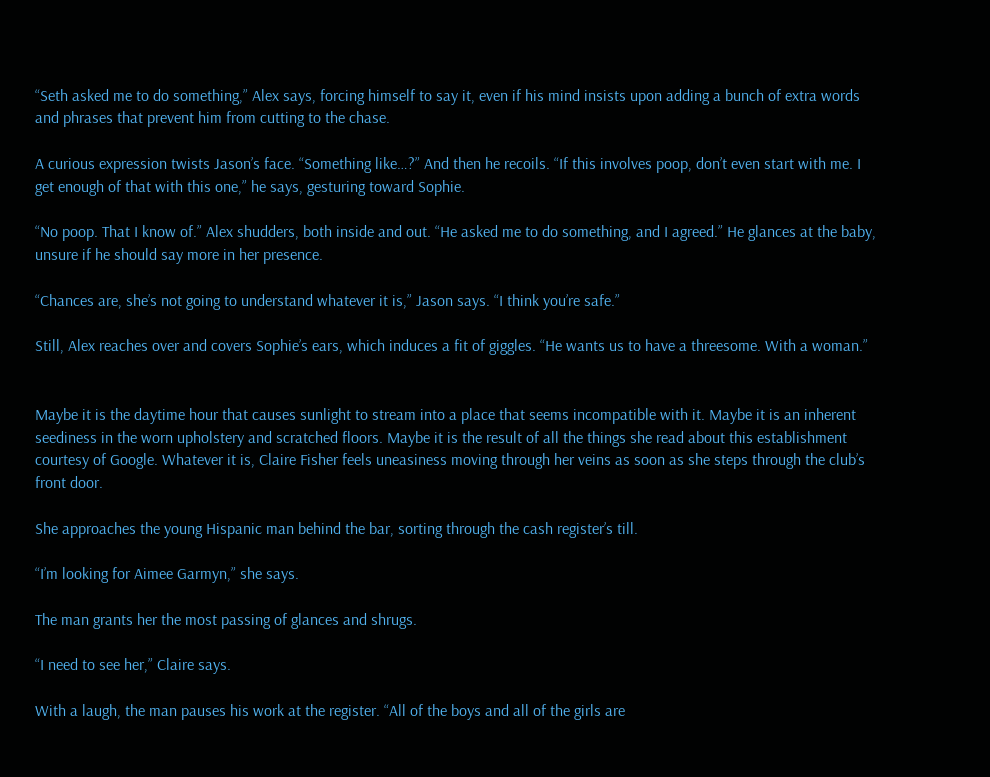“Seth asked me to do something,” Alex says, forcing himself to say it, even if his mind insists upon adding a bunch of extra words and phrases that prevent him from cutting to the chase.

A curious expression twists Jason’s face. “Something like…?” And then he recoils. “If this involves poop, don’t even start with me. I get enough of that with this one,” he says, gesturing toward Sophie.

“No poop. That I know of.” Alex shudders, both inside and out. “He asked me to do something, and I agreed.” He glances at the baby, unsure if he should say more in her presence.

“Chances are, she’s not going to understand whatever it is,” Jason says. “I think you’re safe.”

Still, Alex reaches over and covers Sophie’s ears, which induces a fit of giggles. “He wants us to have a threesome. With a woman.”


Maybe it is the daytime hour that causes sunlight to stream into a place that seems incompatible with it. Maybe it is an inherent seediness in the worn upholstery and scratched floors. Maybe it is the result of all the things she read about this establishment courtesy of Google. Whatever it is, Claire Fisher feels uneasiness moving through her veins as soon as she steps through the club’s front door.

She approaches the young Hispanic man behind the bar, sorting through the cash register’s till.

“I’m looking for Aimee Garmyn,” she says.

The man grants her the most passing of glances and shrugs.

“I need to see her,” Claire says.

With a laugh, the man pauses his work at the register. “All of the boys and all of the girls are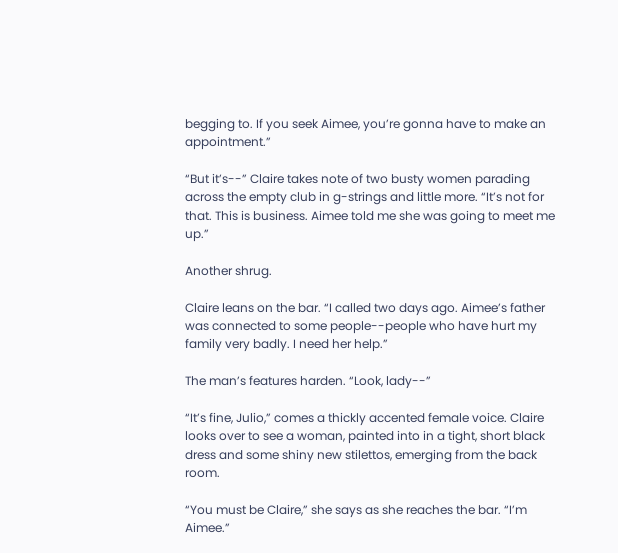begging to. If you seek Aimee, you’re gonna have to make an appointment.”

“But it’s--” Claire takes note of two busty women parading across the empty club in g-strings and little more. “It’s not for that. This is business. Aimee told me she was going to meet me up.”

Another shrug.

Claire leans on the bar. “I called two days ago. Aimee’s father was connected to some people--people who have hurt my family very badly. I need her help.”

The man’s features harden. “Look, lady--”

“It’s fine, Julio,” comes a thickly accented female voice. Claire looks over to see a woman, painted into in a tight, short black dress and some shiny new stilettos, emerging from the back room.

“You must be Claire,” she says as she reaches the bar. “I’m Aimee.”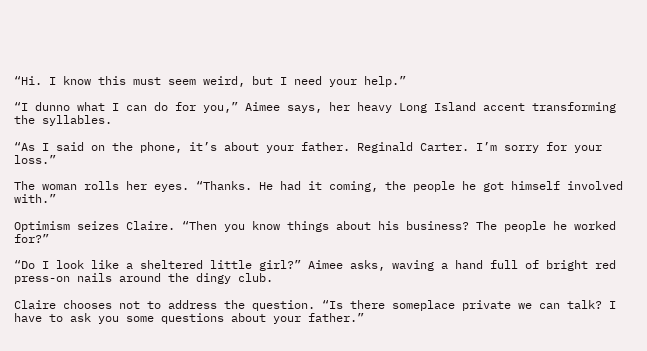“Hi. I know this must seem weird, but I need your help.”

“I dunno what I can do for you,” Aimee says, her heavy Long Island accent transforming the syllables.

“As I said on the phone, it’s about your father. Reginald Carter. I’m sorry for your loss.”

The woman rolls her eyes. “Thanks. He had it coming, the people he got himself involved with.”

Optimism seizes Claire. “Then you know things about his business? The people he worked for?”

“Do I look like a sheltered little girl?” Aimee asks, waving a hand full of bright red press-on nails around the dingy club.

Claire chooses not to address the question. “Is there someplace private we can talk? I have to ask you some questions about your father.”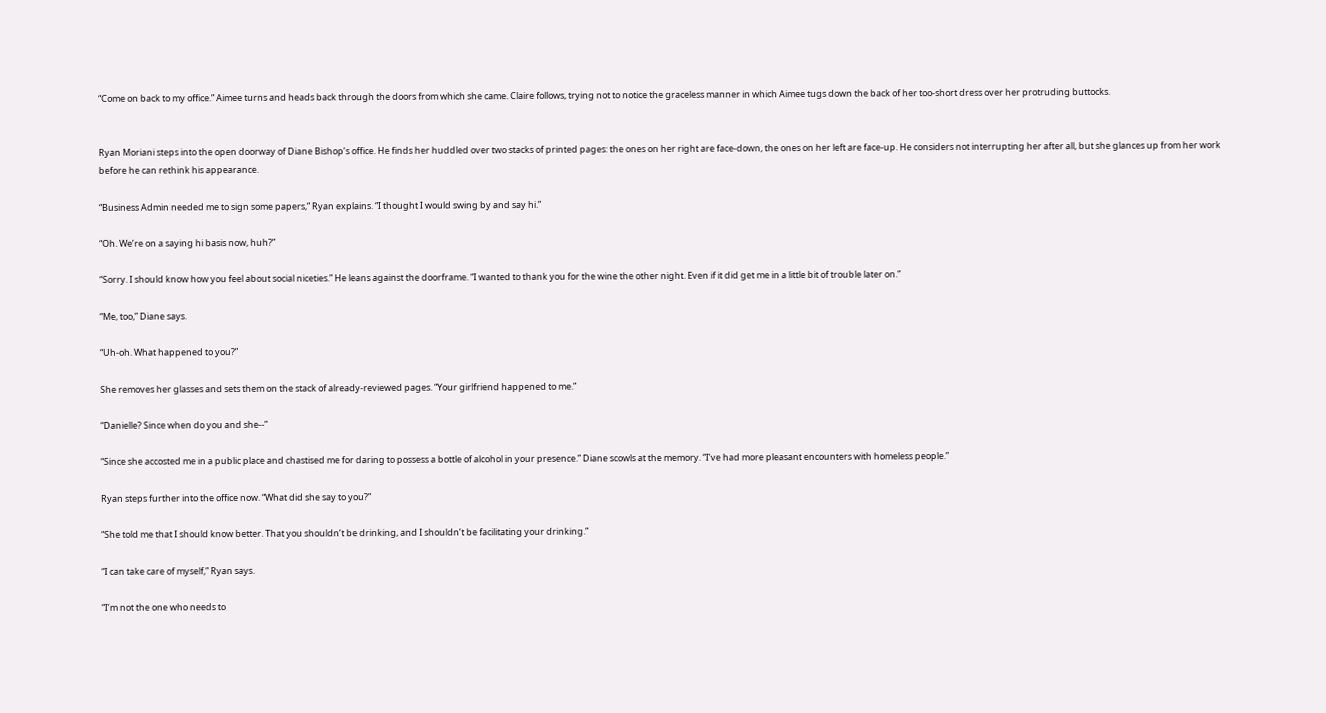“Come on back to my office.” Aimee turns and heads back through the doors from which she came. Claire follows, trying not to notice the graceless manner in which Aimee tugs down the back of her too-short dress over her protruding buttocks.


Ryan Moriani steps into the open doorway of Diane Bishop’s office. He finds her huddled over two stacks of printed pages: the ones on her right are face-down, the ones on her left are face-up. He considers not interrupting her after all, but she glances up from her work before he can rethink his appearance.

“Business Admin needed me to sign some papers,” Ryan explains. “I thought I would swing by and say hi.”

“Oh. We’re on a saying hi basis now, huh?”

“Sorry. I should know how you feel about social niceties.” He leans against the doorframe. “I wanted to thank you for the wine the other night. Even if it did get me in a little bit of trouble later on.”

“Me, too,” Diane says.

“Uh-oh. What happened to you?”

She removes her glasses and sets them on the stack of already-reviewed pages. “Your girlfriend happened to me.”

“Danielle? Since when do you and she--”

“Since she accosted me in a public place and chastised me for daring to possess a bottle of alcohol in your presence.” Diane scowls at the memory. “I’ve had more pleasant encounters with homeless people.”

Ryan steps further into the office now. “What did she say to you?”

“She told me that I should know better. That you shouldn’t be drinking, and I shouldn’t be facilitating your drinking.”

“I can take care of myself,” Ryan says.

“I’m not the one who needs to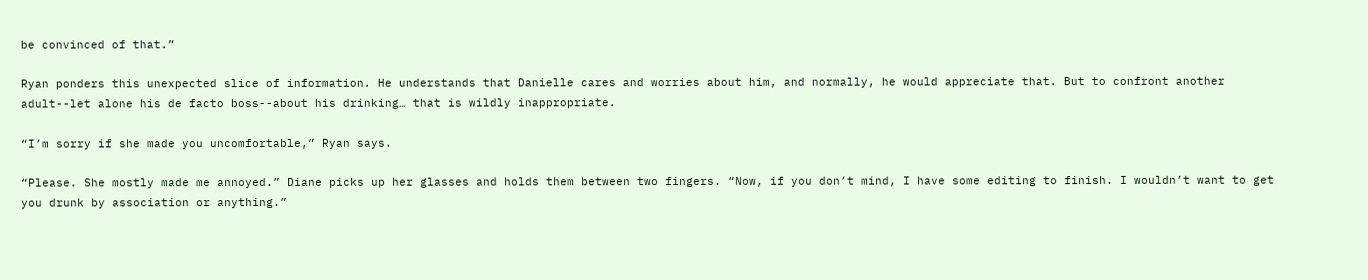be convinced of that.”

Ryan ponders this unexpected slice of information. He understands that Danielle cares and worries about him, and normally, he would appreciate that. But to confront another adult--let alone his de facto boss--about his drinking… that is wildly inappropriate.

“I’m sorry if she made you uncomfortable,” Ryan says.

“Please. She mostly made me annoyed.” Diane picks up her glasses and holds them between two fingers. “Now, if you don’t mind, I have some editing to finish. I wouldn’t want to get you drunk by association or anything.”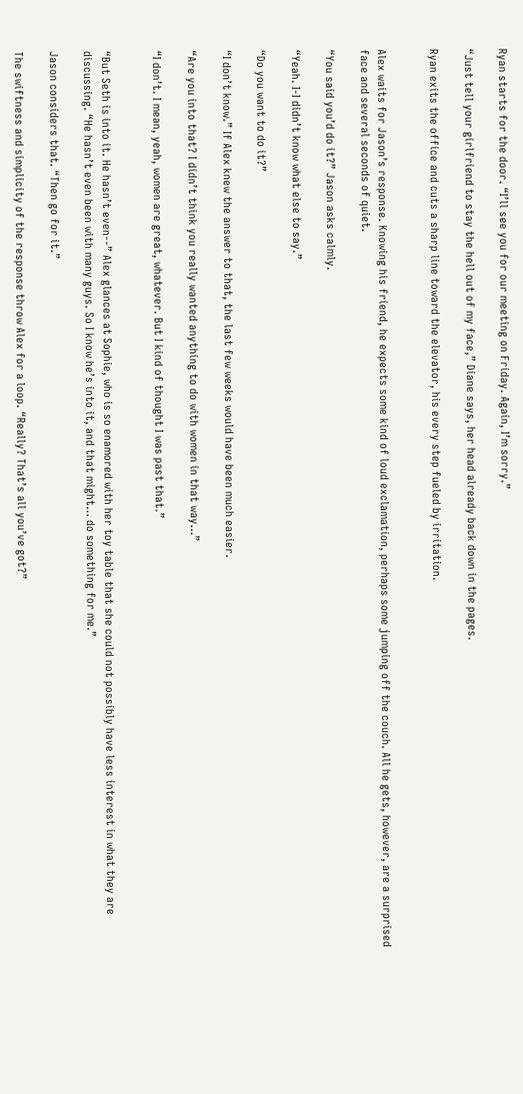Ryan starts for the door. “I’ll see you for our meeting on Friday. Again, I’m sorry.”

“Just tell your girlfriend to stay the hell out of my face,” Diane says, her head already back down in the pages.

Ryan exits the office and cuts a sharp line toward the elevator, his every step fueled by irritation.


Alex waits for Jason’s response. Knowing his friend, he expects some kind of loud exclamation, perhaps some jumping off the couch. All he gets, however, are a surprised face and several seconds of quiet.

“You said you’d do it?” Jason asks calmly.

“Yeah. I-I didn’t know what else to say.”

“Do you want to do it?”

“I don’t know.” If Alex knew the answer to that, the last few weeks would have been much easier.

“Are you into that? I didn’t think you really wanted anything to do with women in that way…”

“I don’t. I mean, yeah, women are great, whatever. But I kind of thought I was past that.”


“But Seth is into it. He hasn’t even--” Alex glances at Sophie, who is so enamored with her toy table that she could not possibly have less interest in what they are discussing. “He hasn’t even been with many guys. So I know he’s into it, and that might… do something for me.”

Jason considers that. “Then go for it.”

The swiftness and simplicity of the response throw Alex for a loop. “Really? That’s all you’ve got?”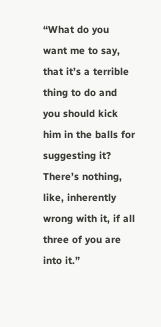“What do you want me to say, that it’s a terrible thing to do and you should kick him in the balls for suggesting it? There’s nothing, like, inherently wrong with it, if all three of you are into it.”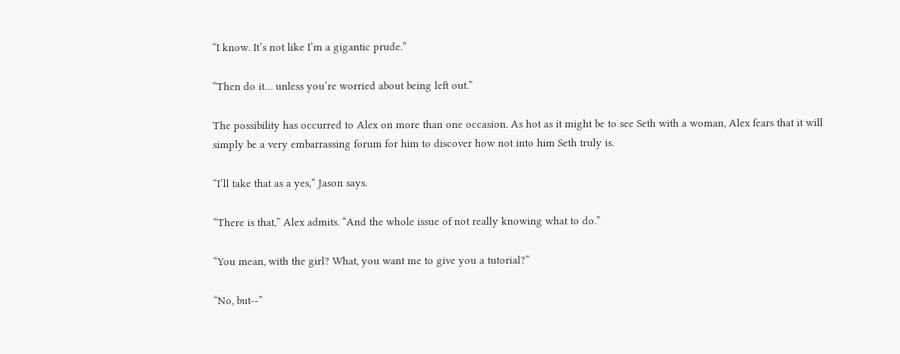“I know. It’s not like I’m a gigantic prude.”

“Then do it… unless you’re worried about being left out.”

The possibility has occurred to Alex on more than one occasion. As hot as it might be to see Seth with a woman, Alex fears that it will simply be a very embarrassing forum for him to discover how not into him Seth truly is.

“I’ll take that as a yes,” Jason says.

“There is that,” Alex admits. “And the whole issue of not really knowing what to do.”

“You mean, with the girl? What, you want me to give you a tutorial?”

“No, but--”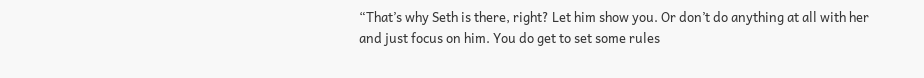“That’s why Seth is there, right? Let him show you. Or don’t do anything at all with her and just focus on him. You do get to set some rules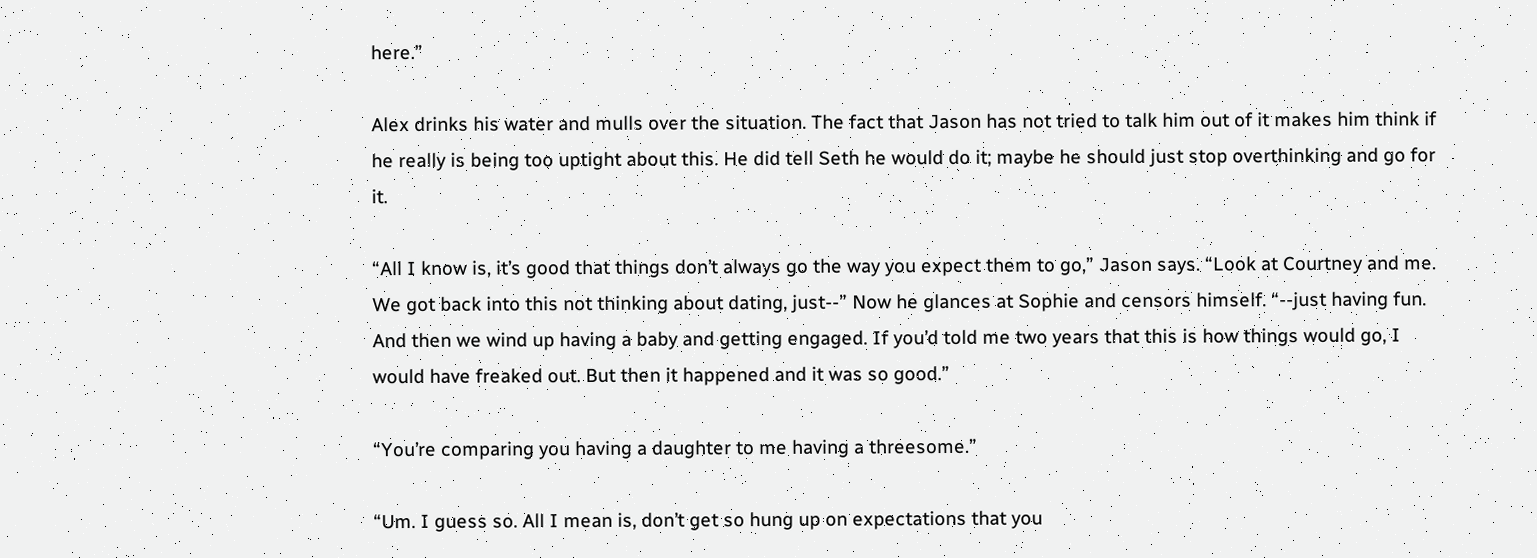here.”

Alex drinks his water and mulls over the situation. The fact that Jason has not tried to talk him out of it makes him think if he really is being too uptight about this. He did tell Seth he would do it; maybe he should just stop overthinking and go for it.

“All I know is, it’s good that things don’t always go the way you expect them to go,” Jason says. “Look at Courtney and me. We got back into this not thinking about dating, just--” Now he glances at Sophie and censors himself. “--just having fun. And then we wind up having a baby and getting engaged. If you’d told me two years that this is how things would go, I would have freaked out. But then it happened and it was so good.”

“You’re comparing you having a daughter to me having a threesome.”

“Um. I guess so. All I mean is, don’t get so hung up on expectations that you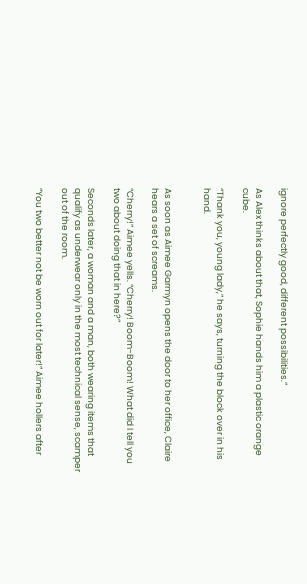ignore perfectly good, different possibilities.”

As Alex thinks about that, Sophie hands him a plastic orange cube.

“Thank you, young lady,” he says, turning the block over in his hand.


As soon as Aimee Garmyn opens the door to her office, Claire hears a set of screams.

“Cherry!” Aimee yells. “Cherry! Boom-Boom! What did I tell you two about doing that in here?”

Seconds later, a woman and a man, both wearing items that qualify as underwear only in the most technical sense, scamper out of the room.

“You two better not be worn out for later!” Aimee hollers after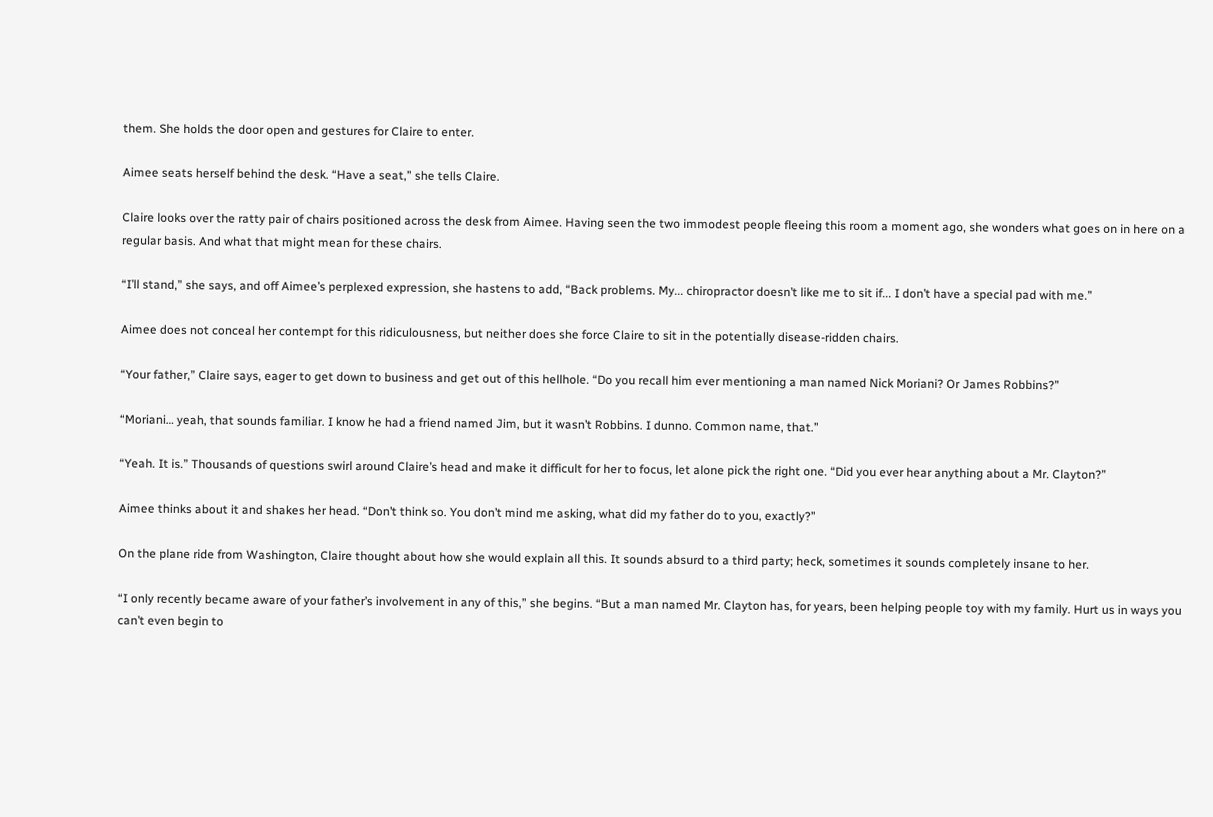them. She holds the door open and gestures for Claire to enter.

Aimee seats herself behind the desk. “Have a seat,” she tells Claire.

Claire looks over the ratty pair of chairs positioned across the desk from Aimee. Having seen the two immodest people fleeing this room a moment ago, she wonders what goes on in here on a regular basis. And what that might mean for these chairs.

“I’ll stand,” she says, and off Aimee’s perplexed expression, she hastens to add, “Back problems. My... chiropractor doesn’t like me to sit if... I don’t have a special pad with me.”

Aimee does not conceal her contempt for this ridiculousness, but neither does she force Claire to sit in the potentially disease-ridden chairs.

“Your father,” Claire says, eager to get down to business and get out of this hellhole. “Do you recall him ever mentioning a man named Nick Moriani? Or James Robbins?”

“Moriani… yeah, that sounds familiar. I know he had a friend named Jim, but it wasn’t Robbins. I dunno. Common name, that.”

“Yeah. It is.” Thousands of questions swirl around Claire’s head and make it difficult for her to focus, let alone pick the right one. “Did you ever hear anything about a Mr. Clayton?”

Aimee thinks about it and shakes her head. “Don’t think so. You don’t mind me asking, what did my father do to you, exactly?”

On the plane ride from Washington, Claire thought about how she would explain all this. It sounds absurd to a third party; heck, sometimes it sounds completely insane to her.

“I only recently became aware of your father’s involvement in any of this,” she begins. “But a man named Mr. Clayton has, for years, been helping people toy with my family. Hurt us in ways you can’t even begin to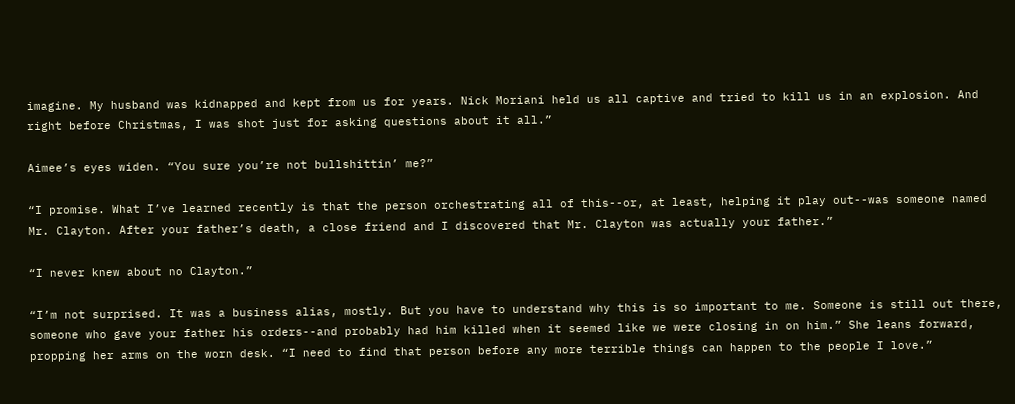imagine. My husband was kidnapped and kept from us for years. Nick Moriani held us all captive and tried to kill us in an explosion. And right before Christmas, I was shot just for asking questions about it all.”

Aimee’s eyes widen. “You sure you’re not bullshittin’ me?”

“I promise. What I’ve learned recently is that the person orchestrating all of this--or, at least, helping it play out--was someone named Mr. Clayton. After your father’s death, a close friend and I discovered that Mr. Clayton was actually your father.”

“I never knew about no Clayton.”

“I’m not surprised. It was a business alias, mostly. But you have to understand why this is so important to me. Someone is still out there, someone who gave your father his orders--and probably had him killed when it seemed like we were closing in on him.” She leans forward, propping her arms on the worn desk. “I need to find that person before any more terrible things can happen to the people I love.”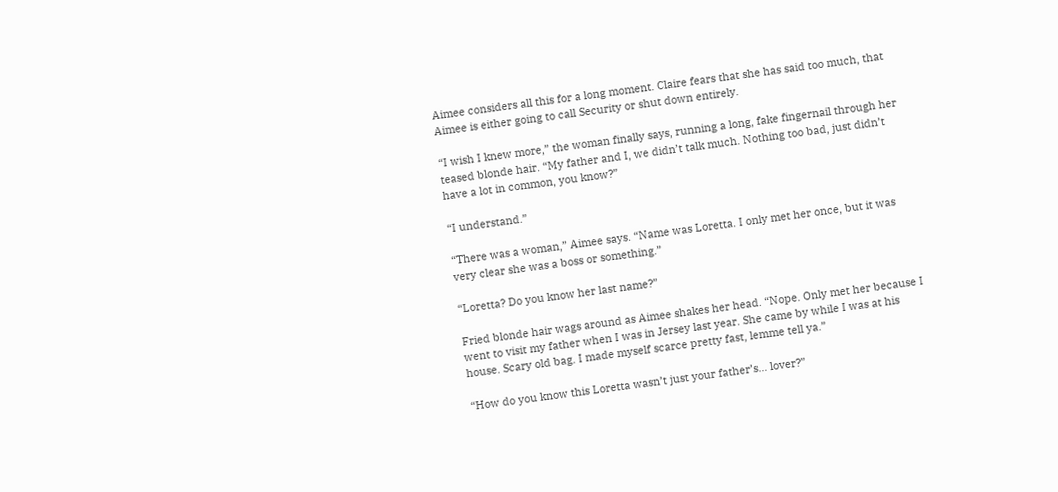Aimee considers all this for a long moment. Claire fears that she has said too much, that Aimee is either going to call Security or shut down entirely.

“I wish I knew more,” the woman finally says, running a long, fake fingernail through her teased blonde hair. “My father and I, we didn’t talk much. Nothing too bad, just didn’t have a lot in common, you know?”

“I understand.”

“There was a woman,” Aimee says. “Name was Loretta. I only met her once, but it was very clear she was a boss or something.”

“Loretta? Do you know her last name?”

Fried blonde hair wags around as Aimee shakes her head. “Nope. Only met her because I went to visit my father when I was in Jersey last year. She came by while I was at his house. Scary old bag. I made myself scarce pretty fast, lemme tell ya.”

“How do you know this Loretta wasn’t just your father’s… lover?”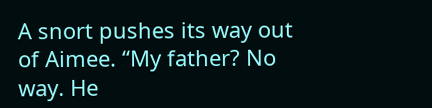A snort pushes its way out of Aimee. “My father? No way. He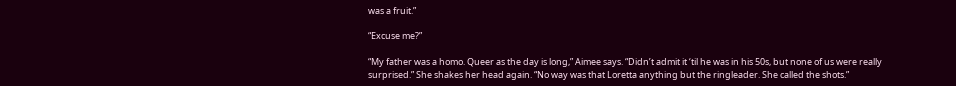was a fruit.”

“Excuse me?”

“My father was a homo. Queer as the day is long,” Aimee says. “Didn’t admit it ‘til he was in his 50s, but none of us were really surprised.” She shakes her head again. “No way was that Loretta anything but the ringleader. She called the shots.”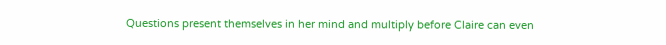Questions present themselves in her mind and multiply before Claire can even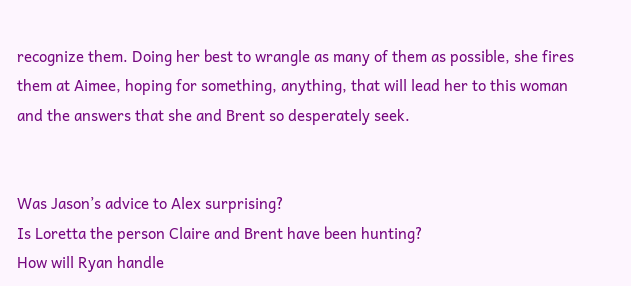recognize them. Doing her best to wrangle as many of them as possible, she fires them at Aimee, hoping for something, anything, that will lead her to this woman and the answers that she and Brent so desperately seek.


Was Jason’s advice to Alex surprising?
Is Loretta the person Claire and Brent have been hunting?
How will Ryan handle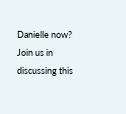Danielle now?
Join us in discussing this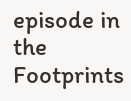episode in the Footprints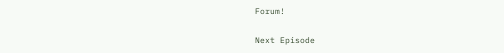Forum!

Next Episode